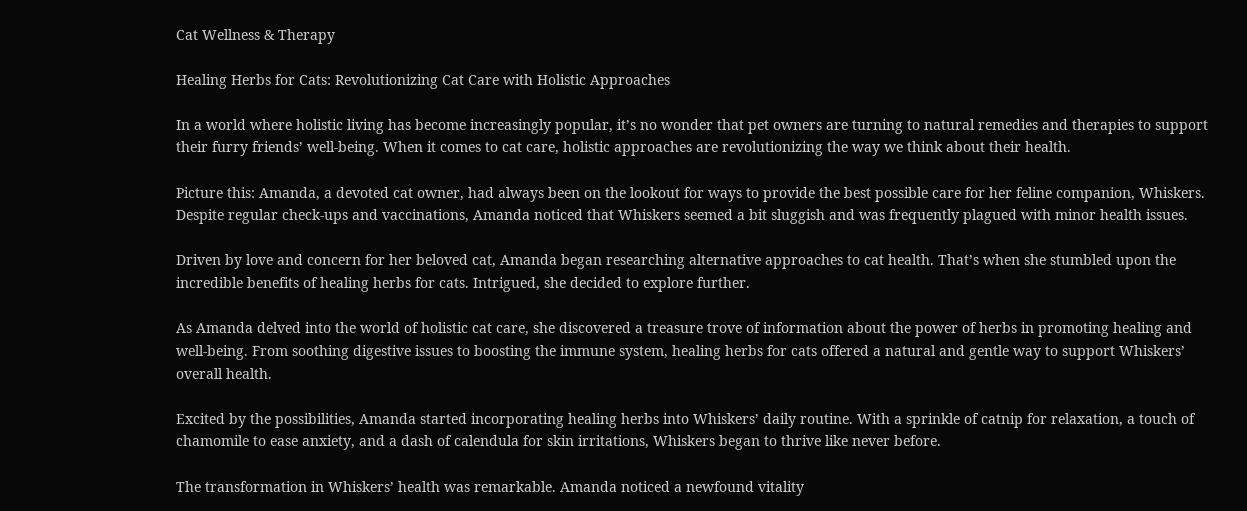Cat Wellness & Therapy

Healing Herbs for Cats: Revolutionizing Cat Care with Holistic Approaches

In a world where holistic living has become increasingly popular, it’s no wonder that pet owners are turning to natural remedies and therapies to support their furry friends’ well-being. When it comes to cat care, holistic approaches are revolutionizing the way we think about their health.

Picture this: Amanda, a devoted cat owner, had always been on the lookout for ways to provide the best possible care for her feline companion, Whiskers. Despite regular check-ups and vaccinations, Amanda noticed that Whiskers seemed a bit sluggish and was frequently plagued with minor health issues.

Driven by love and concern for her beloved cat, Amanda began researching alternative approaches to cat health. That’s when she stumbled upon the incredible benefits of healing herbs for cats. Intrigued, she decided to explore further.

As Amanda delved into the world of holistic cat care, she discovered a treasure trove of information about the power of herbs in promoting healing and well-being. From soothing digestive issues to boosting the immune system, healing herbs for cats offered a natural and gentle way to support Whiskers’ overall health.

Excited by the possibilities, Amanda started incorporating healing herbs into Whiskers’ daily routine. With a sprinkle of catnip for relaxation, a touch of chamomile to ease anxiety, and a dash of calendula for skin irritations, Whiskers began to thrive like never before.

The transformation in Whiskers’ health was remarkable. Amanda noticed a newfound vitality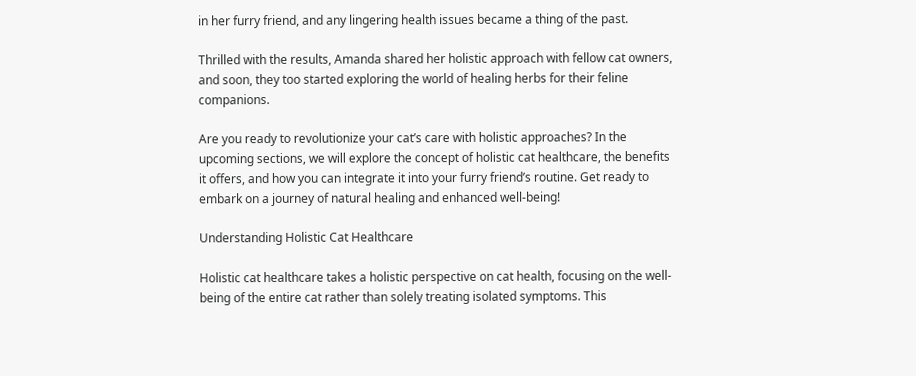in her furry friend, and any lingering health issues became a thing of the past.

Thrilled with the results, Amanda shared her holistic approach with fellow cat owners, and soon, they too started exploring the world of healing herbs for their feline companions.

Are you ready to revolutionize your cat’s care with holistic approaches? In the upcoming sections, we will explore the concept of holistic cat healthcare, the benefits it offers, and how you can integrate it into your furry friend’s routine. Get ready to embark on a journey of natural healing and enhanced well-being!

Understanding Holistic Cat Healthcare

Holistic cat healthcare takes a holistic perspective on cat health, focusing on the well-being of the entire cat rather than solely treating isolated symptoms. This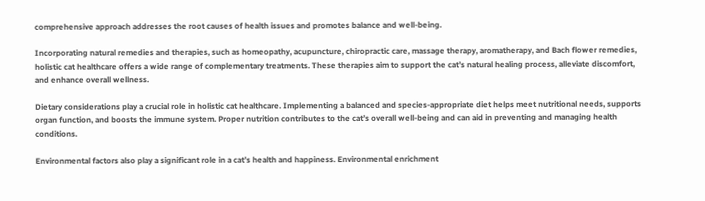comprehensive approach addresses the root causes of health issues and promotes balance and well-being.

Incorporating natural remedies and therapies, such as homeopathy, acupuncture, chiropractic care, massage therapy, aromatherapy, and Bach flower remedies, holistic cat healthcare offers a wide range of complementary treatments. These therapies aim to support the cat’s natural healing process, alleviate discomfort, and enhance overall wellness.

Dietary considerations play a crucial role in holistic cat healthcare. Implementing a balanced and species-appropriate diet helps meet nutritional needs, supports organ function, and boosts the immune system. Proper nutrition contributes to the cat’s overall well-being and can aid in preventing and managing health conditions.

Environmental factors also play a significant role in a cat’s health and happiness. Environmental enrichment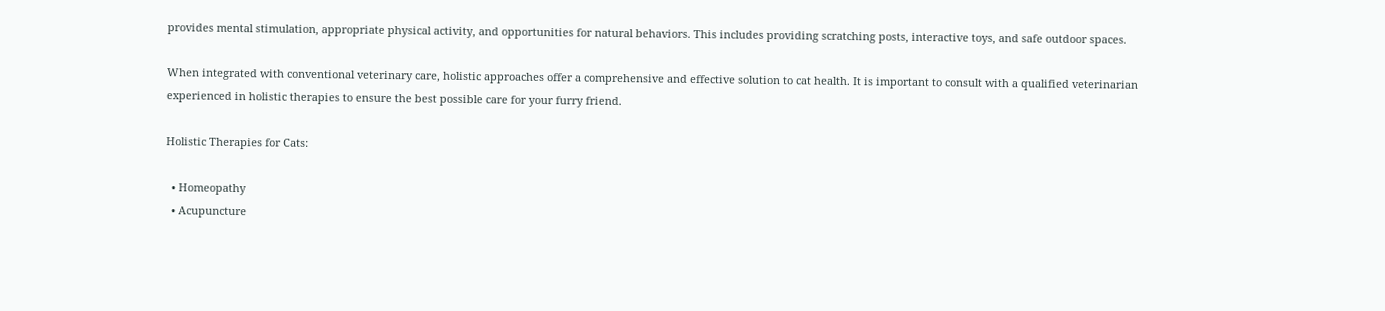provides mental stimulation, appropriate physical activity, and opportunities for natural behaviors. This includes providing scratching posts, interactive toys, and safe outdoor spaces.

When integrated with conventional veterinary care, holistic approaches offer a comprehensive and effective solution to cat health. It is important to consult with a qualified veterinarian experienced in holistic therapies to ensure the best possible care for your furry friend.

Holistic Therapies for Cats:

  • Homeopathy
  • Acupuncture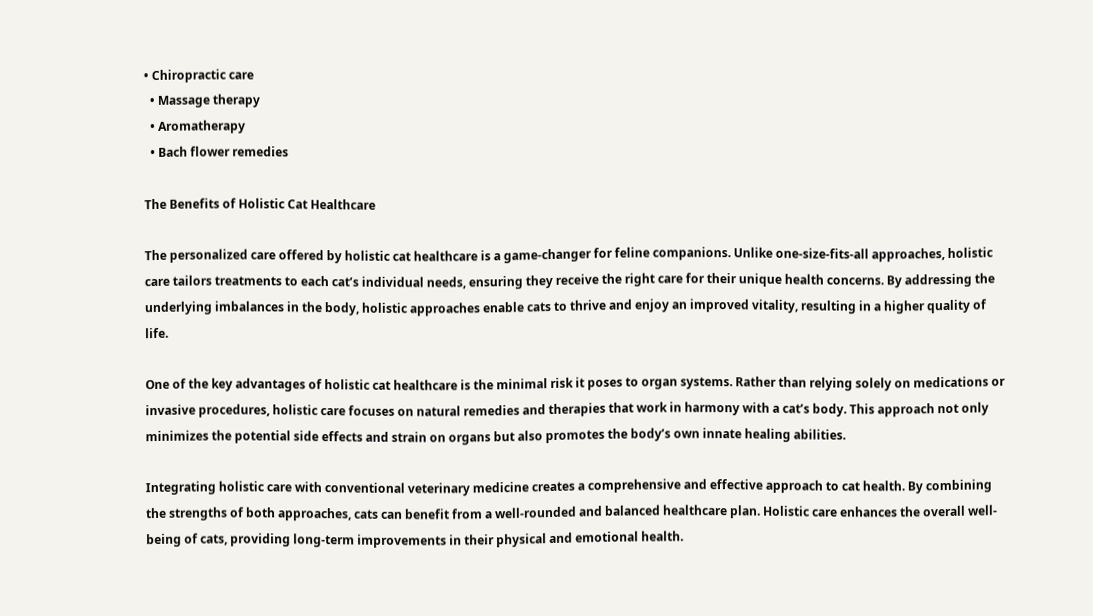• Chiropractic care
  • Massage therapy
  • Aromatherapy
  • Bach flower remedies

The Benefits of Holistic Cat Healthcare

The personalized care offered by holistic cat healthcare is a game-changer for feline companions. Unlike one-size-fits-all approaches, holistic care tailors treatments to each cat’s individual needs, ensuring they receive the right care for their unique health concerns. By addressing the underlying imbalances in the body, holistic approaches enable cats to thrive and enjoy an improved vitality, resulting in a higher quality of life.

One of the key advantages of holistic cat healthcare is the minimal risk it poses to organ systems. Rather than relying solely on medications or invasive procedures, holistic care focuses on natural remedies and therapies that work in harmony with a cat’s body. This approach not only minimizes the potential side effects and strain on organs but also promotes the body’s own innate healing abilities.

Integrating holistic care with conventional veterinary medicine creates a comprehensive and effective approach to cat health. By combining the strengths of both approaches, cats can benefit from a well-rounded and balanced healthcare plan. Holistic care enhances the overall well-being of cats, providing long-term improvements in their physical and emotional health.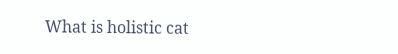What is holistic cat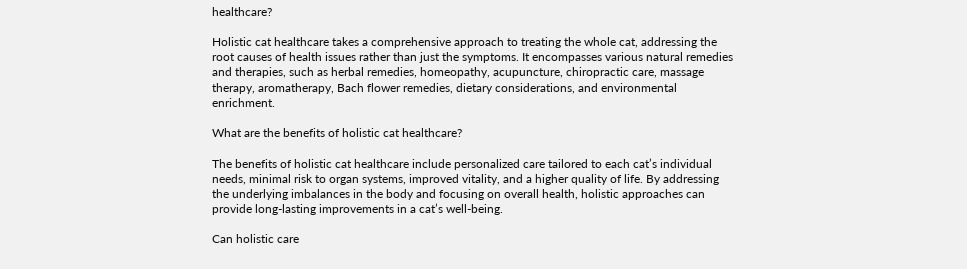healthcare?

Holistic cat healthcare takes a comprehensive approach to treating the whole cat, addressing the root causes of health issues rather than just the symptoms. It encompasses various natural remedies and therapies, such as herbal remedies, homeopathy, acupuncture, chiropractic care, massage therapy, aromatherapy, Bach flower remedies, dietary considerations, and environmental enrichment.

What are the benefits of holistic cat healthcare?

The benefits of holistic cat healthcare include personalized care tailored to each cat’s individual needs, minimal risk to organ systems, improved vitality, and a higher quality of life. By addressing the underlying imbalances in the body and focusing on overall health, holistic approaches can provide long-lasting improvements in a cat’s well-being.

Can holistic care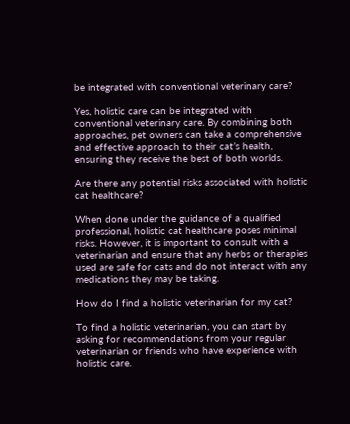be integrated with conventional veterinary care?

Yes, holistic care can be integrated with conventional veterinary care. By combining both approaches, pet owners can take a comprehensive and effective approach to their cat’s health, ensuring they receive the best of both worlds.

Are there any potential risks associated with holistic cat healthcare?

When done under the guidance of a qualified professional, holistic cat healthcare poses minimal risks. However, it is important to consult with a veterinarian and ensure that any herbs or therapies used are safe for cats and do not interact with any medications they may be taking.

How do I find a holistic veterinarian for my cat?

To find a holistic veterinarian, you can start by asking for recommendations from your regular veterinarian or friends who have experience with holistic care.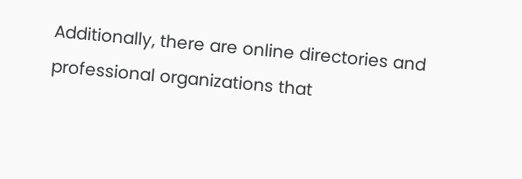Additionally, there are online directories and professional organizations that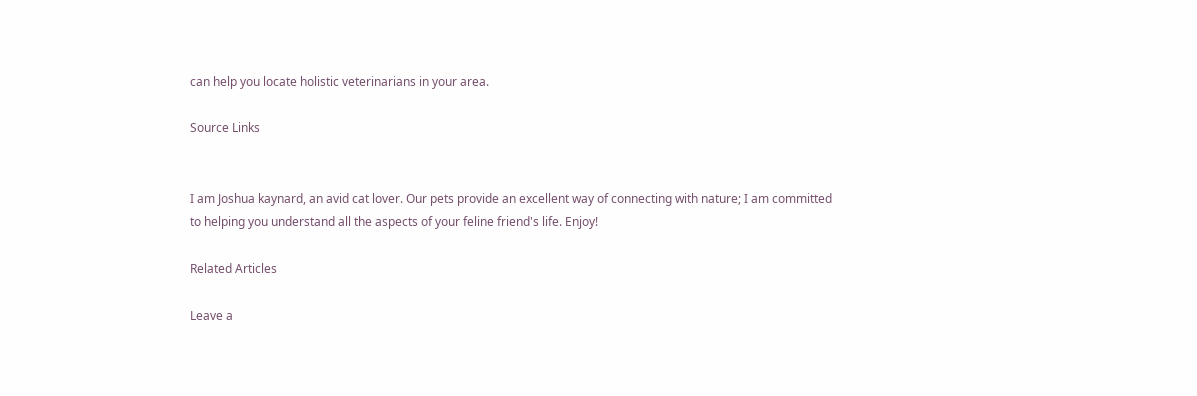can help you locate holistic veterinarians in your area.

Source Links


I am Joshua kaynard, an avid cat lover. Our pets provide an excellent way of connecting with nature; I am committed to helping you understand all the aspects of your feline friend's life. Enjoy!

Related Articles

Leave a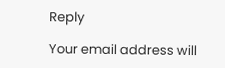Reply

Your email address will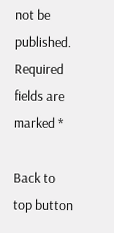not be published. Required fields are marked *

Back to top button